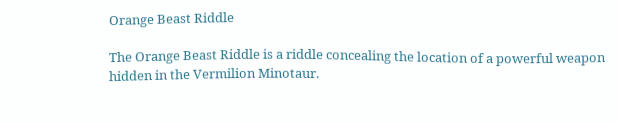Orange Beast Riddle

The Orange Beast Riddle is a riddle concealing the location of a powerful weapon hidden in the Vermilion Minotaur.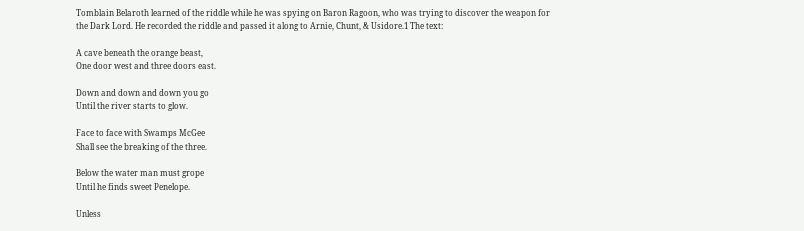Tomblain Belaroth learned of the riddle while he was spying on Baron Ragoon, who was trying to discover the weapon for the Dark Lord. He recorded the riddle and passed it along to Arnie, Chunt, & Usidore.1 The text:

A cave beneath the orange beast,
One door west and three doors east.

Down and down and down you go
Until the river starts to glow.

Face to face with Swamps McGee
Shall see the breaking of the three.

Below the water man must grope
Until he finds sweet Penelope.

Unless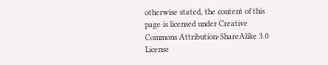otherwise stated, the content of this page is licensed under Creative Commons Attribution-ShareAlike 3.0 License